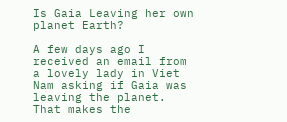Is Gaia Leaving her own planet Earth?

A few days ago I received an email from a lovely lady in Viet Nam asking if Gaia was leaving the planet. That makes the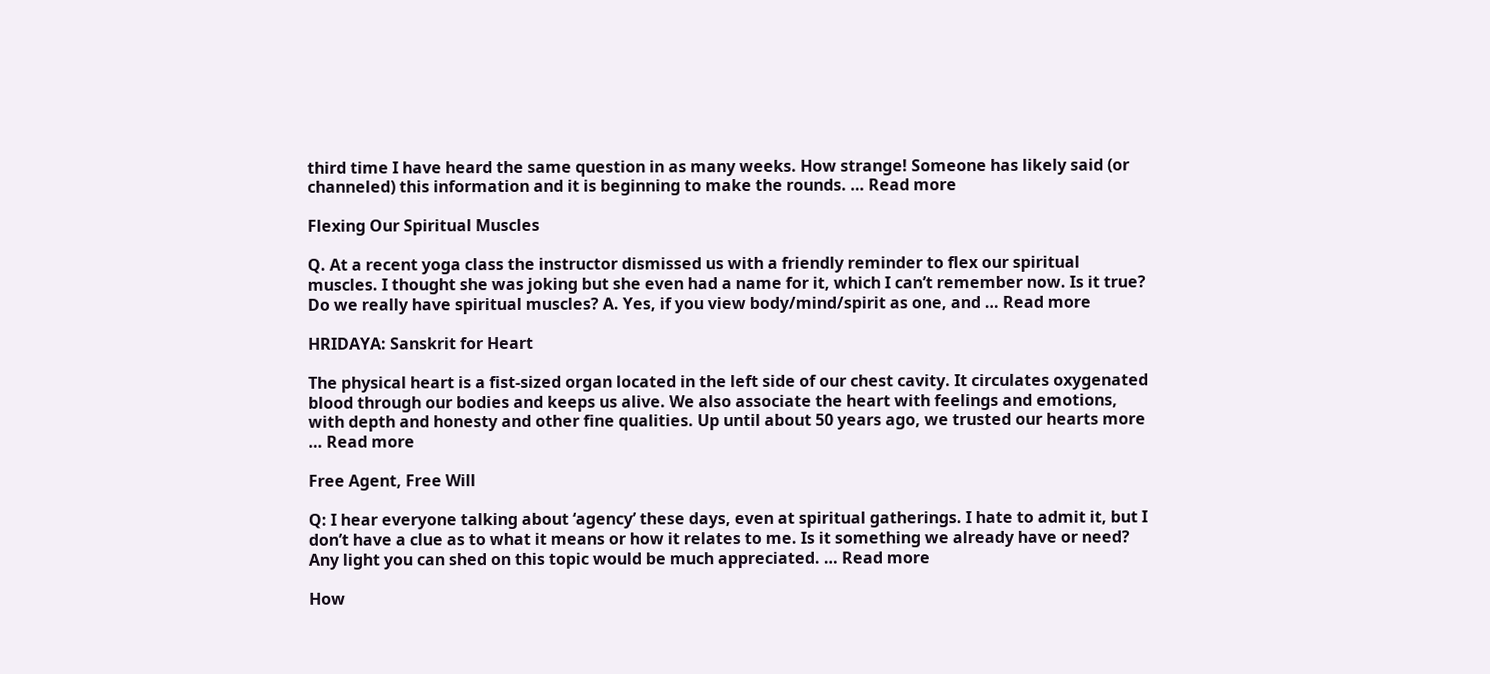third time I have heard the same question in as many weeks. How strange! Someone has likely said (or channeled) this information and it is beginning to make the rounds. … Read more

Flexing Our Spiritual Muscles

Q. At a recent yoga class the instructor dismissed us with a friendly reminder to flex our spiritual muscles. I thought she was joking but she even had a name for it, which I can’t remember now. Is it true? Do we really have spiritual muscles? A. Yes, if you view body/mind/spirit as one, and … Read more

HRIDAYA: Sanskrit for Heart

The physical heart is a fist-sized organ located in the left side of our chest cavity. It circulates oxygenated blood through our bodies and keeps us alive. We also associate the heart with feelings and emotions, with depth and honesty and other fine qualities. Up until about 50 years ago, we trusted our hearts more … Read more

Free Agent, Free Will

Q: I hear everyone talking about ‘agency’ these days, even at spiritual gatherings. I hate to admit it, but I don’t have a clue as to what it means or how it relates to me. Is it something we already have or need? Any light you can shed on this topic would be much appreciated. … Read more

How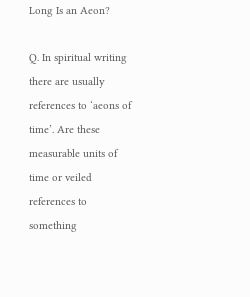Long Is an Aeon?

Q. In spiritual writing there are usually references to ‘aeons of time’. Are these measurable units of time or veiled references to something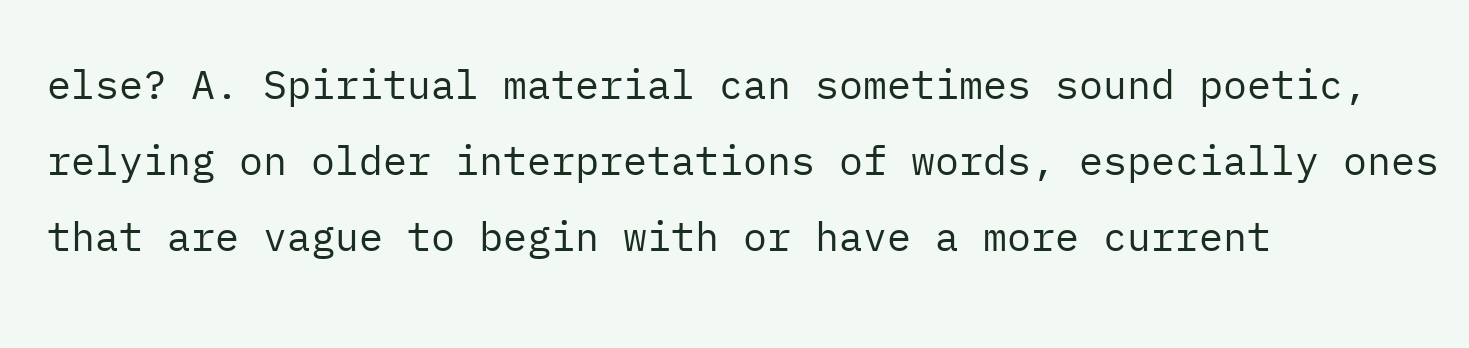else? A. Spiritual material can sometimes sound poetic, relying on older interpretations of words, especially ones that are vague to begin with or have a more current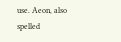use. Aeon, also spelled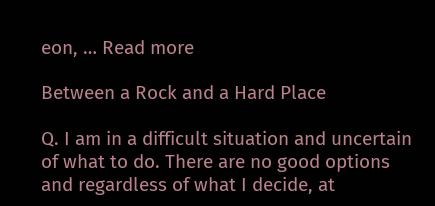eon, … Read more

Between a Rock and a Hard Place

Q. I am in a difficult situation and uncertain of what to do. There are no good options and regardless of what I decide, at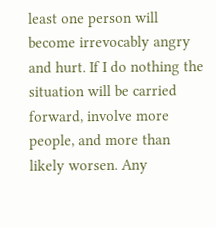least one person will become irrevocably angry and hurt. If I do nothing the situation will be carried forward, involve more people, and more than likely worsen. Any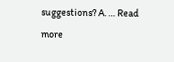suggestions? A. … Read more